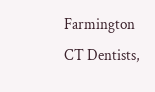Farmington CT Dentists,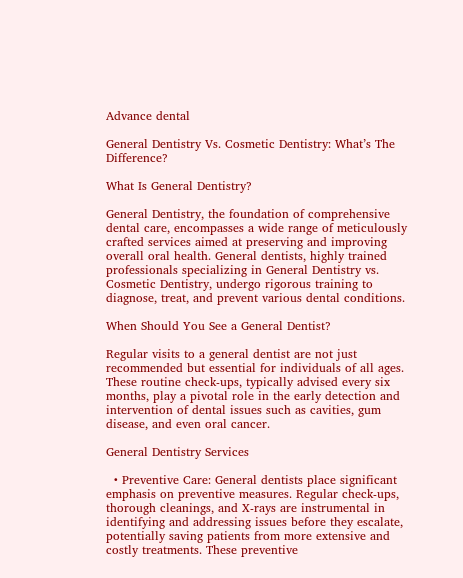Advance dental

General Dentistry Vs. Cosmetic Dentistry: What’s The Difference?

What Is General Dentistry?

General Dentistry, the foundation of comprehensive dental care, encompasses a wide range of meticulously crafted services aimed at preserving and improving overall oral health. General dentists, highly trained professionals specializing in General Dentistry vs. Cosmetic Dentistry, undergo rigorous training to diagnose, treat, and prevent various dental conditions.

When Should You See a General Dentist?

Regular visits to a general dentist are not just recommended but essential for individuals of all ages. These routine check-ups, typically advised every six months, play a pivotal role in the early detection and intervention of dental issues such as cavities, gum disease, and even oral cancer.

General Dentistry Services

  • Preventive Care: General dentists place significant emphasis on preventive measures. Regular check-ups, thorough cleanings, and X-rays are instrumental in identifying and addressing issues before they escalate, potentially saving patients from more extensive and costly treatments. These preventive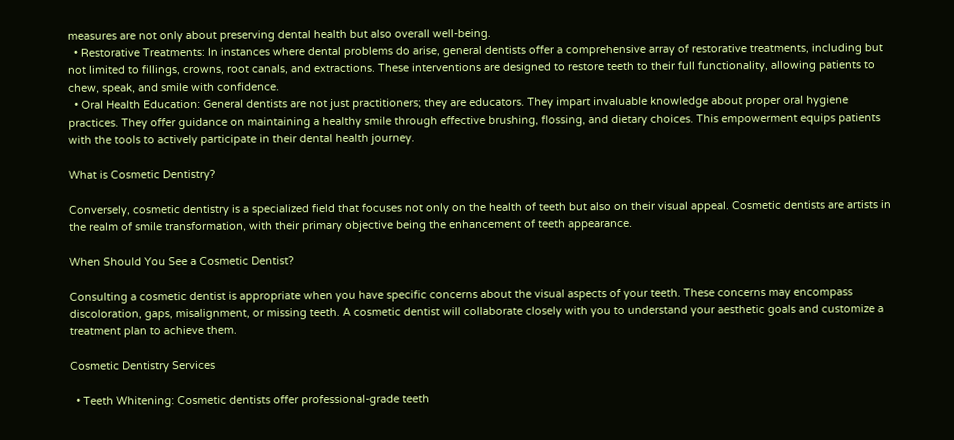measures are not only about preserving dental health but also overall well-being.
  • Restorative Treatments: In instances where dental problems do arise, general dentists offer a comprehensive array of restorative treatments, including but not limited to fillings, crowns, root canals, and extractions. These interventions are designed to restore teeth to their full functionality, allowing patients to chew, speak, and smile with confidence.
  • Oral Health Education: General dentists are not just practitioners; they are educators. They impart invaluable knowledge about proper oral hygiene practices. They offer guidance on maintaining a healthy smile through effective brushing, flossing, and dietary choices. This empowerment equips patients with the tools to actively participate in their dental health journey.

What is Cosmetic Dentistry?

Conversely, cosmetic dentistry is a specialized field that focuses not only on the health of teeth but also on their visual appeal. Cosmetic dentists are artists in the realm of smile transformation, with their primary objective being the enhancement of teeth appearance.

When Should You See a Cosmetic Dentist?

Consulting a cosmetic dentist is appropriate when you have specific concerns about the visual aspects of your teeth. These concerns may encompass discoloration, gaps, misalignment, or missing teeth. A cosmetic dentist will collaborate closely with you to understand your aesthetic goals and customize a treatment plan to achieve them.

Cosmetic Dentistry Services

  • Teeth Whitening: Cosmetic dentists offer professional-grade teeth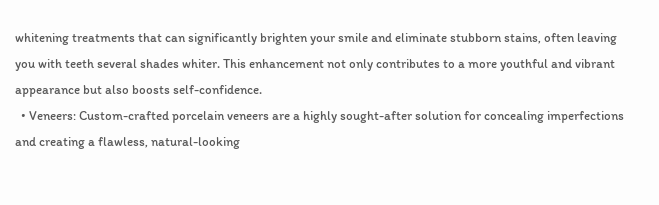whitening treatments that can significantly brighten your smile and eliminate stubborn stains, often leaving you with teeth several shades whiter. This enhancement not only contributes to a more youthful and vibrant appearance but also boosts self-confidence.
  • Veneers: Custom-crafted porcelain veneers are a highly sought-after solution for concealing imperfections and creating a flawless, natural-looking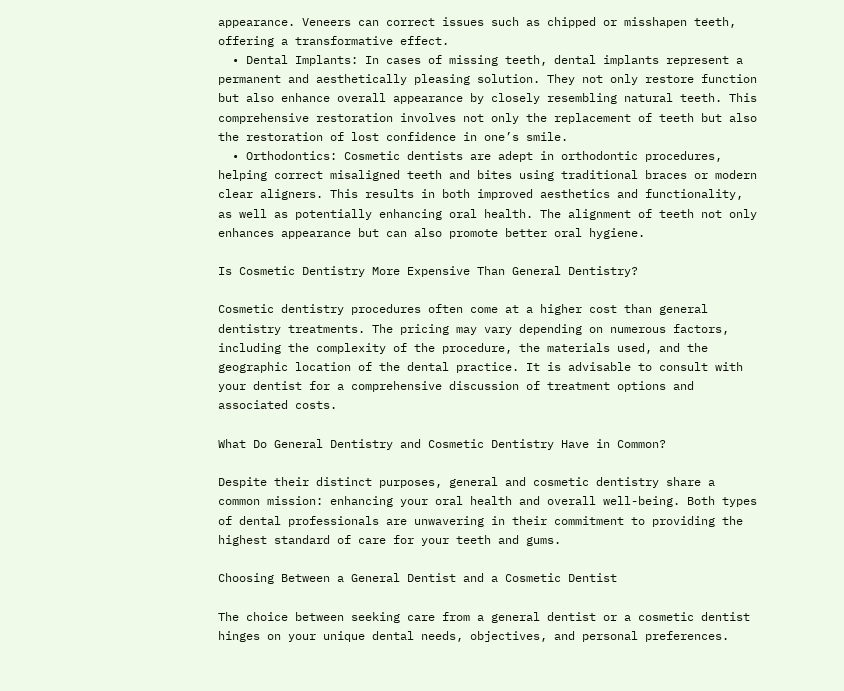appearance. Veneers can correct issues such as chipped or misshapen teeth, offering a transformative effect.
  • Dental Implants: In cases of missing teeth, dental implants represent a permanent and aesthetically pleasing solution. They not only restore function but also enhance overall appearance by closely resembling natural teeth. This comprehensive restoration involves not only the replacement of teeth but also the restoration of lost confidence in one’s smile.
  • Orthodontics: Cosmetic dentists are adept in orthodontic procedures, helping correct misaligned teeth and bites using traditional braces or modern clear aligners. This results in both improved aesthetics and functionality, as well as potentially enhancing oral health. The alignment of teeth not only enhances appearance but can also promote better oral hygiene.

Is Cosmetic Dentistry More Expensive Than General Dentistry?

Cosmetic dentistry procedures often come at a higher cost than general dentistry treatments. The pricing may vary depending on numerous factors, including the complexity of the procedure, the materials used, and the geographic location of the dental practice. It is advisable to consult with your dentist for a comprehensive discussion of treatment options and associated costs.

What Do General Dentistry and Cosmetic Dentistry Have in Common?

Despite their distinct purposes, general and cosmetic dentistry share a common mission: enhancing your oral health and overall well-being. Both types of dental professionals are unwavering in their commitment to providing the highest standard of care for your teeth and gums.

Choosing Between a General Dentist and a Cosmetic Dentist

The choice between seeking care from a general dentist or a cosmetic dentist hinges on your unique dental needs, objectives, and personal preferences.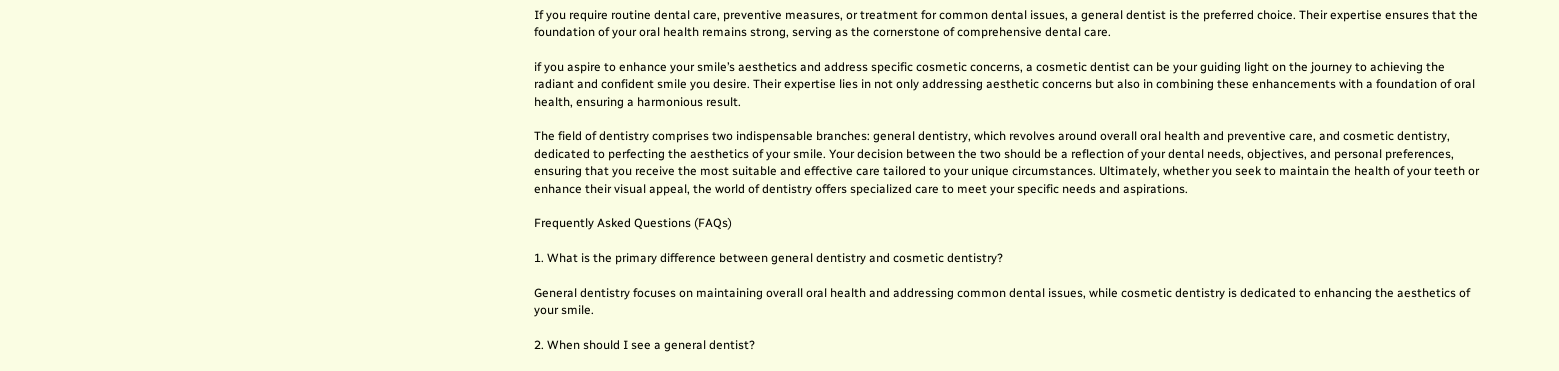If you require routine dental care, preventive measures, or treatment for common dental issues, a general dentist is the preferred choice. Their expertise ensures that the foundation of your oral health remains strong, serving as the cornerstone of comprehensive dental care.

if you aspire to enhance your smile’s aesthetics and address specific cosmetic concerns, a cosmetic dentist can be your guiding light on the journey to achieving the radiant and confident smile you desire. Their expertise lies in not only addressing aesthetic concerns but also in combining these enhancements with a foundation of oral health, ensuring a harmonious result.

The field of dentistry comprises two indispensable branches: general dentistry, which revolves around overall oral health and preventive care, and cosmetic dentistry, dedicated to perfecting the aesthetics of your smile. Your decision between the two should be a reflection of your dental needs, objectives, and personal preferences, ensuring that you receive the most suitable and effective care tailored to your unique circumstances. Ultimately, whether you seek to maintain the health of your teeth or enhance their visual appeal, the world of dentistry offers specialized care to meet your specific needs and aspirations.

Frequently Asked Questions (FAQs)

1. What is the primary difference between general dentistry and cosmetic dentistry?

General dentistry focuses on maintaining overall oral health and addressing common dental issues, while cosmetic dentistry is dedicated to enhancing the aesthetics of your smile.

2. When should I see a general dentist?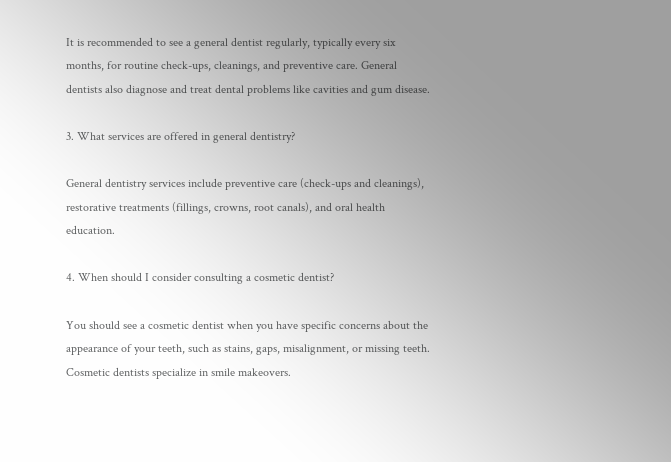It is recommended to see a general dentist regularly, typically every six months, for routine check-ups, cleanings, and preventive care. General dentists also diagnose and treat dental problems like cavities and gum disease.

3. What services are offered in general dentistry?

General dentistry services include preventive care (check-ups and cleanings), restorative treatments (fillings, crowns, root canals), and oral health education.

4. When should I consider consulting a cosmetic dentist?

You should see a cosmetic dentist when you have specific concerns about the appearance of your teeth, such as stains, gaps, misalignment, or missing teeth. Cosmetic dentists specialize in smile makeovers.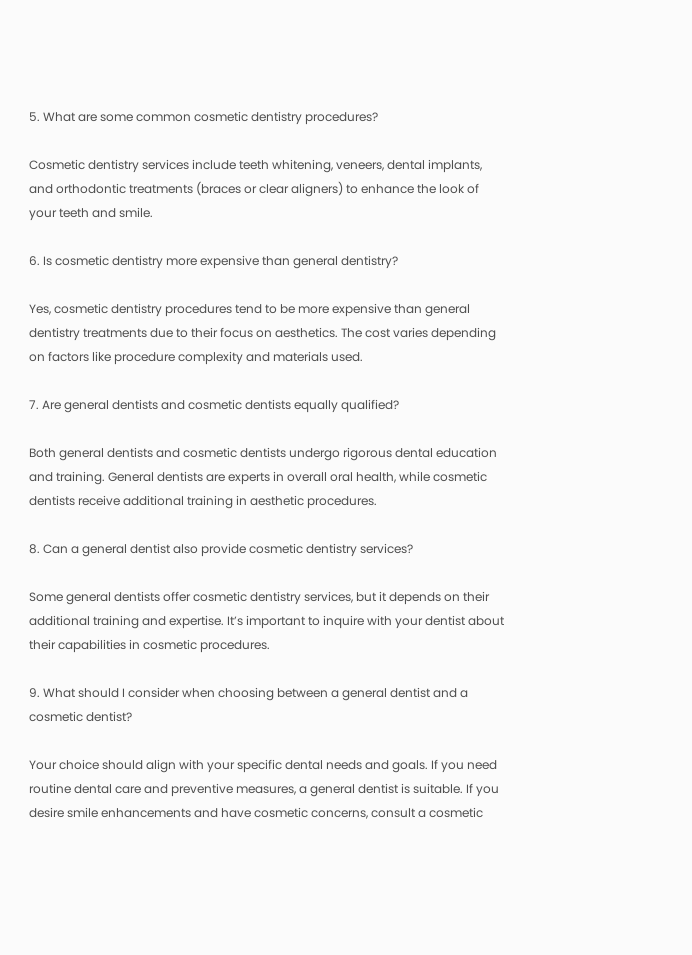5. What are some common cosmetic dentistry procedures?

Cosmetic dentistry services include teeth whitening, veneers, dental implants, and orthodontic treatments (braces or clear aligners) to enhance the look of your teeth and smile.

6. Is cosmetic dentistry more expensive than general dentistry?

Yes, cosmetic dentistry procedures tend to be more expensive than general dentistry treatments due to their focus on aesthetics. The cost varies depending on factors like procedure complexity and materials used.

7. Are general dentists and cosmetic dentists equally qualified?

Both general dentists and cosmetic dentists undergo rigorous dental education and training. General dentists are experts in overall oral health, while cosmetic dentists receive additional training in aesthetic procedures.

8. Can a general dentist also provide cosmetic dentistry services?

Some general dentists offer cosmetic dentistry services, but it depends on their additional training and expertise. It’s important to inquire with your dentist about their capabilities in cosmetic procedures.

9. What should I consider when choosing between a general dentist and a cosmetic dentist?

Your choice should align with your specific dental needs and goals. If you need routine dental care and preventive measures, a general dentist is suitable. If you desire smile enhancements and have cosmetic concerns, consult a cosmetic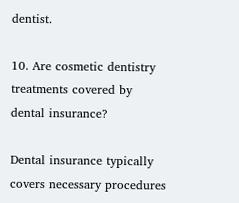dentist.

10. Are cosmetic dentistry treatments covered by dental insurance?

Dental insurance typically covers necessary procedures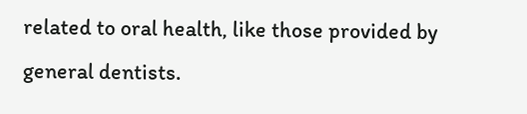related to oral health, like those provided by general dentists.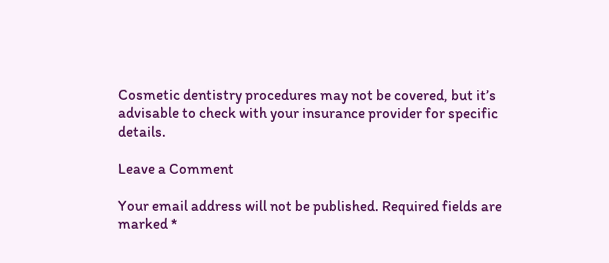Cosmetic dentistry procedures may not be covered, but it’s advisable to check with your insurance provider for specific details.

Leave a Comment

Your email address will not be published. Required fields are marked *